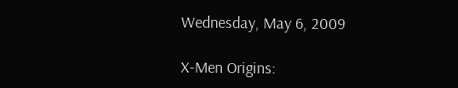Wednesday, May 6, 2009

X-Men Origins: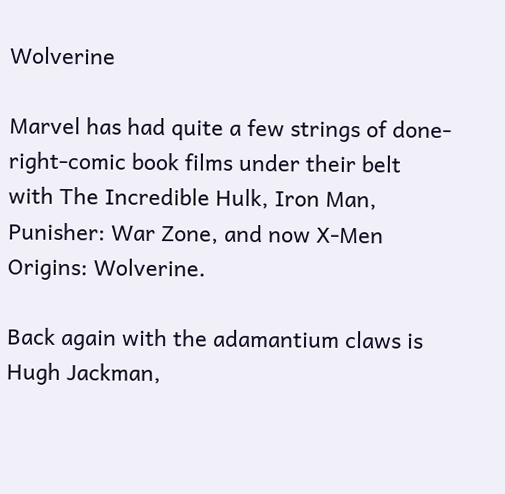Wolverine

Marvel has had quite a few strings of done-right-comic book films under their belt with The Incredible Hulk, Iron Man, Punisher: War Zone, and now X-Men Origins: Wolverine.

Back again with the adamantium claws is Hugh Jackman,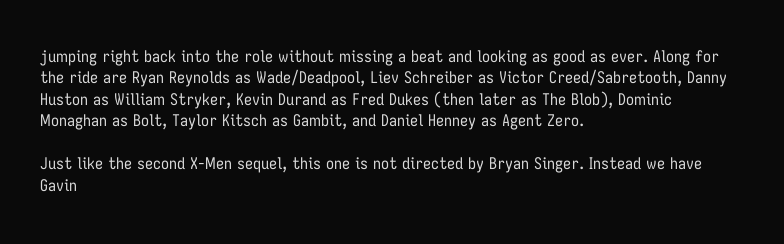jumping right back into the role without missing a beat and looking as good as ever. Along for the ride are Ryan Reynolds as Wade/Deadpool, Liev Schreiber as Victor Creed/Sabretooth, Danny Huston as William Stryker, Kevin Durand as Fred Dukes (then later as The Blob), Dominic Monaghan as Bolt, Taylor Kitsch as Gambit, and Daniel Henney as Agent Zero.

Just like the second X-Men sequel, this one is not directed by Bryan Singer. Instead we have Gavin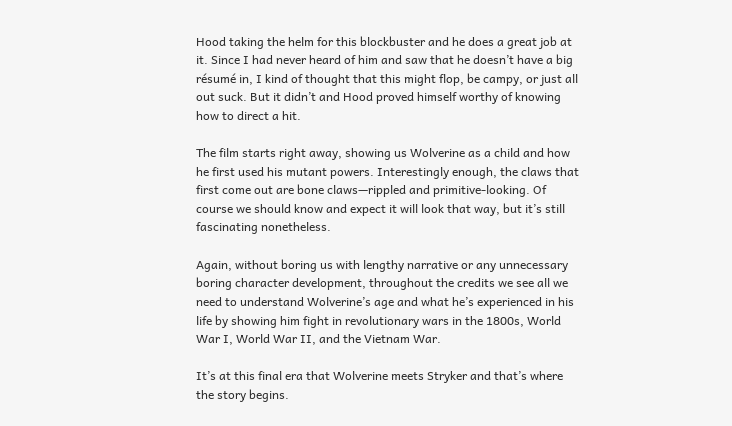Hood taking the helm for this blockbuster and he does a great job at it. Since I had never heard of him and saw that he doesn’t have a big résumé in, I kind of thought that this might flop, be campy, or just all out suck. But it didn’t and Hood proved himself worthy of knowing how to direct a hit.

The film starts right away, showing us Wolverine as a child and how he first used his mutant powers. Interestingly enough, the claws that first come out are bone claws—rippled and primitive-looking. Of course we should know and expect it will look that way, but it’s still fascinating nonetheless.

Again, without boring us with lengthy narrative or any unnecessary boring character development, throughout the credits we see all we need to understand Wolverine’s age and what he’s experienced in his life by showing him fight in revolutionary wars in the 1800s, World War I, World War II, and the Vietnam War.

It’s at this final era that Wolverine meets Stryker and that’s where the story begins.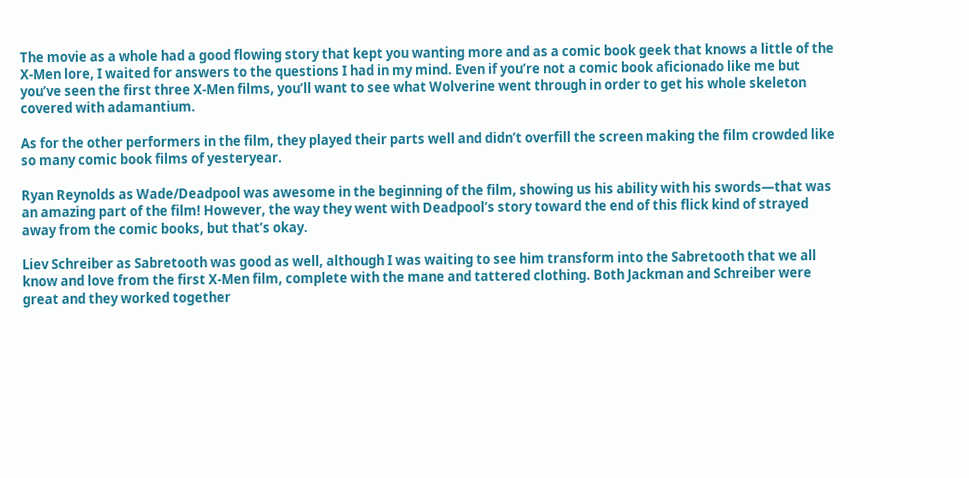The movie as a whole had a good flowing story that kept you wanting more and as a comic book geek that knows a little of the X-Men lore, I waited for answers to the questions I had in my mind. Even if you’re not a comic book aficionado like me but you’ve seen the first three X-Men films, you’ll want to see what Wolverine went through in order to get his whole skeleton covered with adamantium.

As for the other performers in the film, they played their parts well and didn’t overfill the screen making the film crowded like so many comic book films of yesteryear.

Ryan Reynolds as Wade/Deadpool was awesome in the beginning of the film, showing us his ability with his swords—that was an amazing part of the film! However, the way they went with Deadpool’s story toward the end of this flick kind of strayed away from the comic books, but that’s okay.

Liev Schreiber as Sabretooth was good as well, although I was waiting to see him transform into the Sabretooth that we all know and love from the first X-Men film, complete with the mane and tattered clothing. Both Jackman and Schreiber were great and they worked together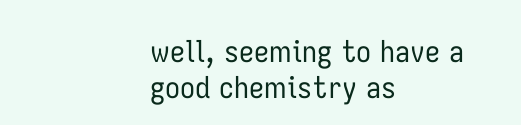well, seeming to have a good chemistry as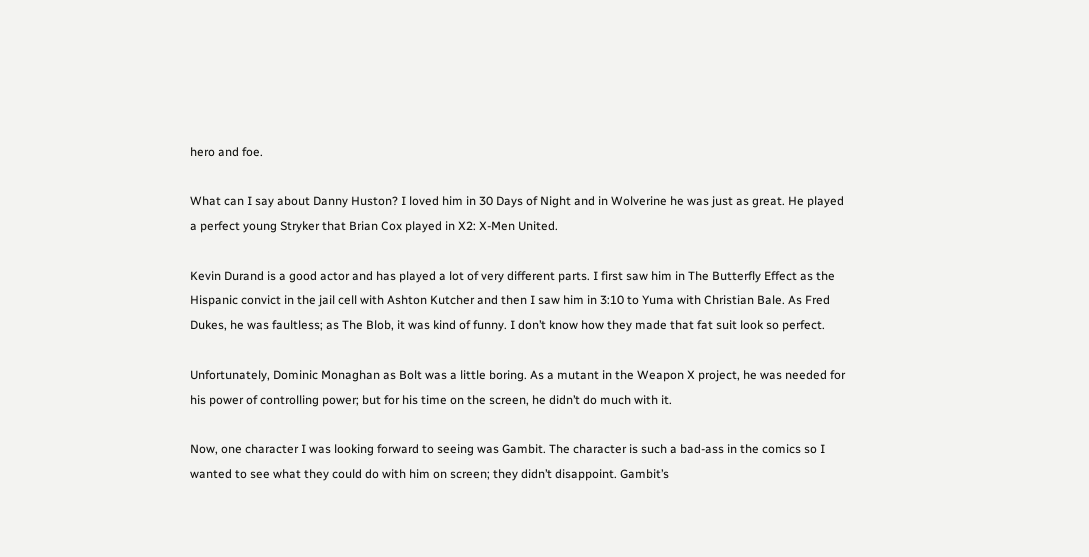hero and foe.

What can I say about Danny Huston? I loved him in 30 Days of Night and in Wolverine he was just as great. He played a perfect young Stryker that Brian Cox played in X2: X-Men United.

Kevin Durand is a good actor and has played a lot of very different parts. I first saw him in The Butterfly Effect as the Hispanic convict in the jail cell with Ashton Kutcher and then I saw him in 3:10 to Yuma with Christian Bale. As Fred Dukes, he was faultless; as The Blob, it was kind of funny. I don’t know how they made that fat suit look so perfect.

Unfortunately, Dominic Monaghan as Bolt was a little boring. As a mutant in the Weapon X project, he was needed for his power of controlling power; but for his time on the screen, he didn’t do much with it.

Now, one character I was looking forward to seeing was Gambit. The character is such a bad-ass in the comics so I wanted to see what they could do with him on screen; they didn’t disappoint. Gambit’s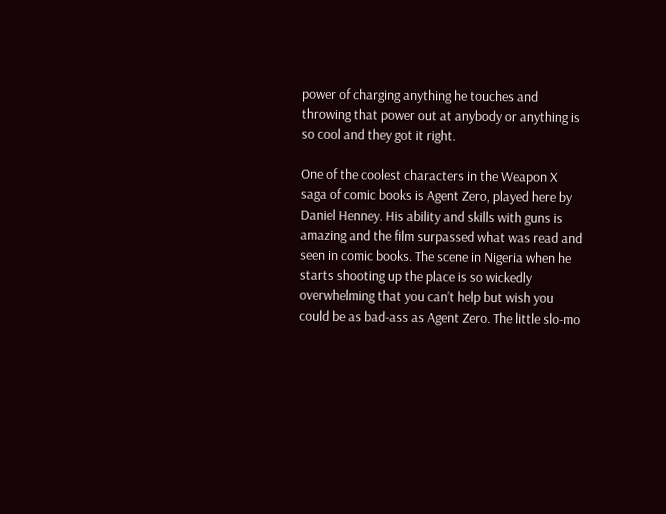power of charging anything he touches and throwing that power out at anybody or anything is so cool and they got it right.

One of the coolest characters in the Weapon X saga of comic books is Agent Zero, played here by Daniel Henney. His ability and skills with guns is amazing and the film surpassed what was read and seen in comic books. The scene in Nigeria when he starts shooting up the place is so wickedly overwhelming that you can’t help but wish you could be as bad-ass as Agent Zero. The little slo-mo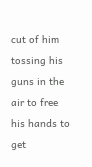cut of him tossing his guns in the air to free his hands to get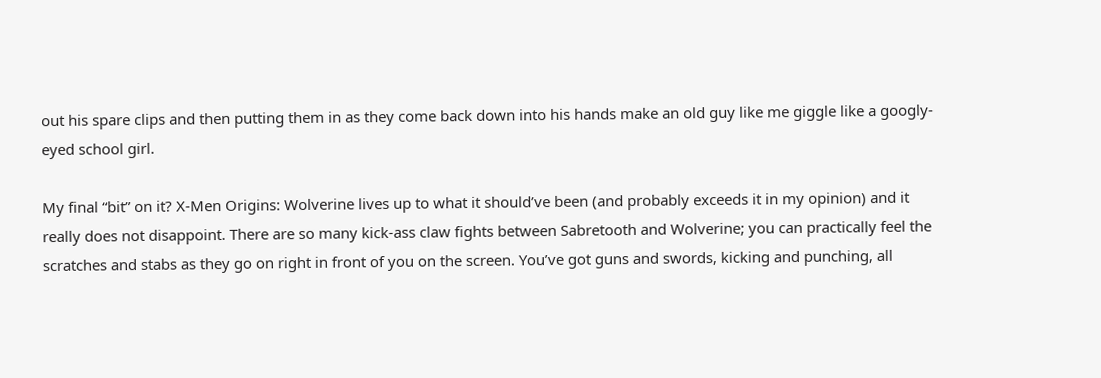out his spare clips and then putting them in as they come back down into his hands make an old guy like me giggle like a googly-eyed school girl.

My final “bit” on it? X-Men Origins: Wolverine lives up to what it should’ve been (and probably exceeds it in my opinion) and it really does not disappoint. There are so many kick-ass claw fights between Sabretooth and Wolverine; you can practically feel the scratches and stabs as they go on right in front of you on the screen. You’ve got guns and swords, kicking and punching, all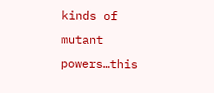kinds of mutant powers…this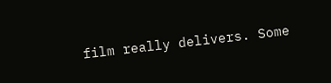film really delivers. Some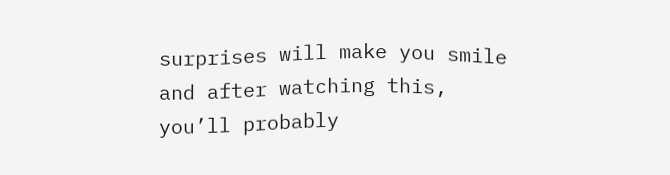surprises will make you smile and after watching this, you’ll probably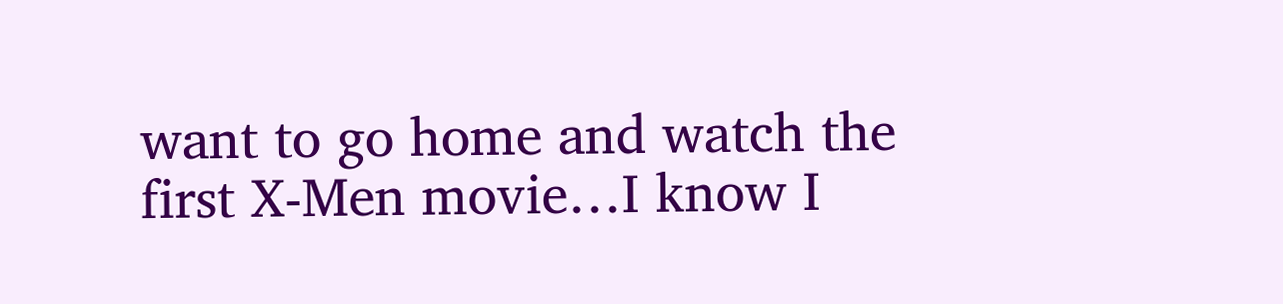want to go home and watch the first X-Men movie…I know I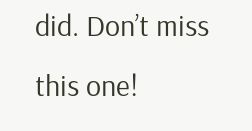did. Don’t miss this one!